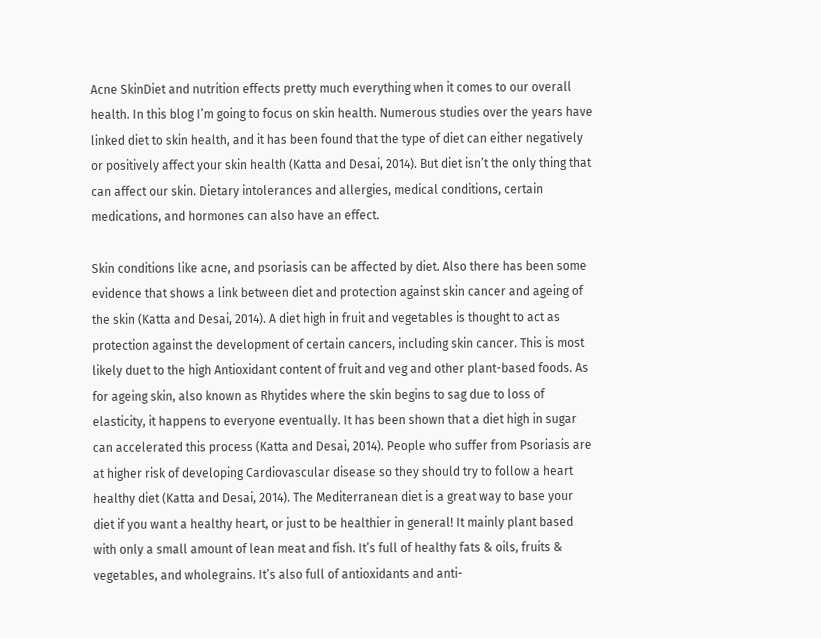Acne SkinDiet and nutrition effects pretty much everything when it comes to our overall health. In this blog I’m going to focus on skin health. Numerous studies over the years have linked diet to skin health, and it has been found that the type of diet can either negatively or positively affect your skin health (Katta and Desai, 2014). But diet isn’t the only thing that can affect our skin. Dietary intolerances and allergies, medical conditions, certain medications, and hormones can also have an effect.

Skin conditions like acne, and psoriasis can be affected by diet. Also there has been some evidence that shows a link between diet and protection against skin cancer and ageing of the skin (Katta and Desai, 2014). A diet high in fruit and vegetables is thought to act as protection against the development of certain cancers, including skin cancer. This is most likely duet to the high Antioxidant content of fruit and veg and other plant-based foods. As for ageing skin, also known as Rhytides where the skin begins to sag due to loss of elasticity, it happens to everyone eventually. It has been shown that a diet high in sugar can accelerated this process (Katta and Desai, 2014). People who suffer from Psoriasis are at higher risk of developing Cardiovascular disease so they should try to follow a heart healthy diet (Katta and Desai, 2014). The Mediterranean diet is a great way to base your diet if you want a healthy heart, or just to be healthier in general! It mainly plant based with only a small amount of lean meat and fish. It’s full of healthy fats & oils, fruits & vegetables, and wholegrains. It’s also full of antioxidants and anti-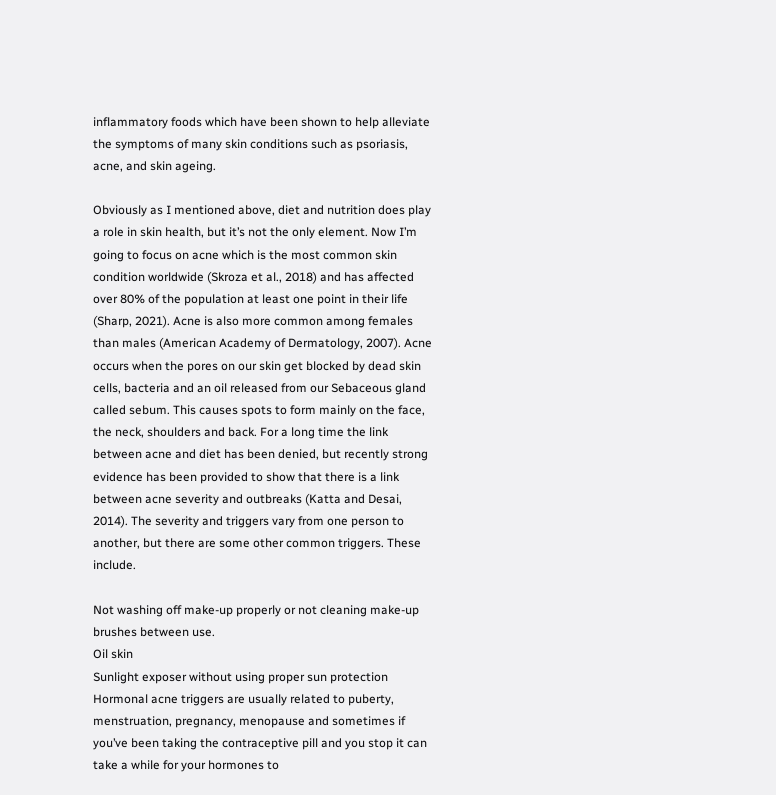inflammatory foods which have been shown to help alleviate the symptoms of many skin conditions such as psoriasis, acne, and skin ageing.

Obviously as I mentioned above, diet and nutrition does play a role in skin health, but it’s not the only element. Now I’m going to focus on acne which is the most common skin condition worldwide (Skroza et al., 2018) and has affected over 80% of the population at least one point in their life (Sharp, 2021). Acne is also more common among females than males (American Academy of Dermatology, 2007). Acne occurs when the pores on our skin get blocked by dead skin cells, bacteria and an oil released from our Sebaceous gland called sebum. This causes spots to form mainly on the face, the neck, shoulders and back. For a long time the link between acne and diet has been denied, but recently strong evidence has been provided to show that there is a link between acne severity and outbreaks (Katta and Desai, 2014). The severity and triggers vary from one person to another, but there are some other common triggers. These include.

Not washing off make-up properly or not cleaning make-up brushes between use.
Oil skin
Sunlight exposer without using proper sun protection
Hormonal acne triggers are usually related to puberty, menstruation, pregnancy, menopause and sometimes if you’ve been taking the contraceptive pill and you stop it can take a while for your hormones to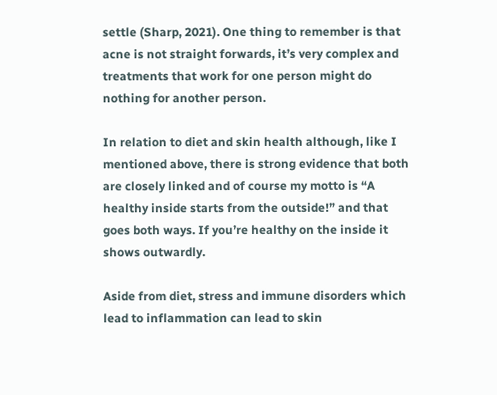settle (Sharp, 2021). One thing to remember is that acne is not straight forwards, it’s very complex and treatments that work for one person might do nothing for another person.

In relation to diet and skin health although, like I mentioned above, there is strong evidence that both are closely linked and of course my motto is “A healthy inside starts from the outside!” and that goes both ways. If you’re healthy on the inside it shows outwardly.

Aside from diet, stress and immune disorders which lead to inflammation can lead to skin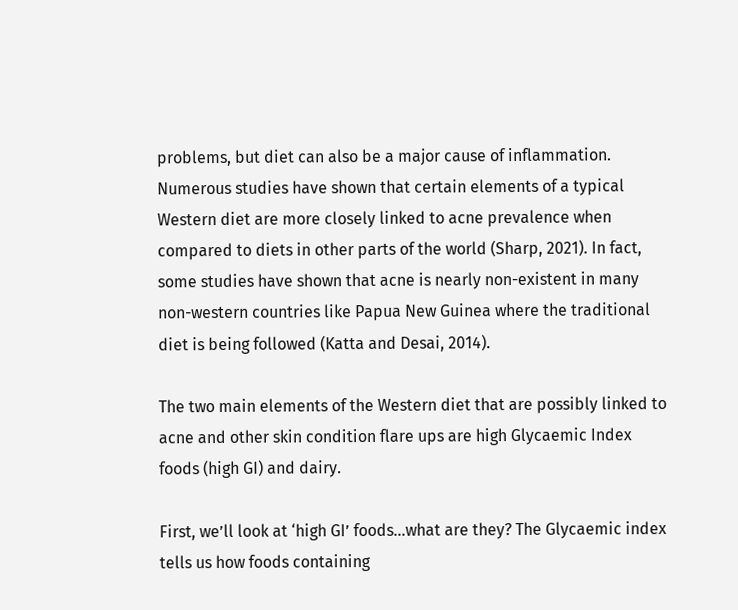problems, but diet can also be a major cause of inflammation. Numerous studies have shown that certain elements of a typical Western diet are more closely linked to acne prevalence when compared to diets in other parts of the world (Sharp, 2021). In fact, some studies have shown that acne is nearly non-existent in many non-western countries like Papua New Guinea where the traditional diet is being followed (Katta and Desai, 2014).

The two main elements of the Western diet that are possibly linked to acne and other skin condition flare ups are high Glycaemic Index foods (high GI) and dairy.

First, we’ll look at ‘high GI’ foods…what are they? The Glycaemic index tells us how foods containing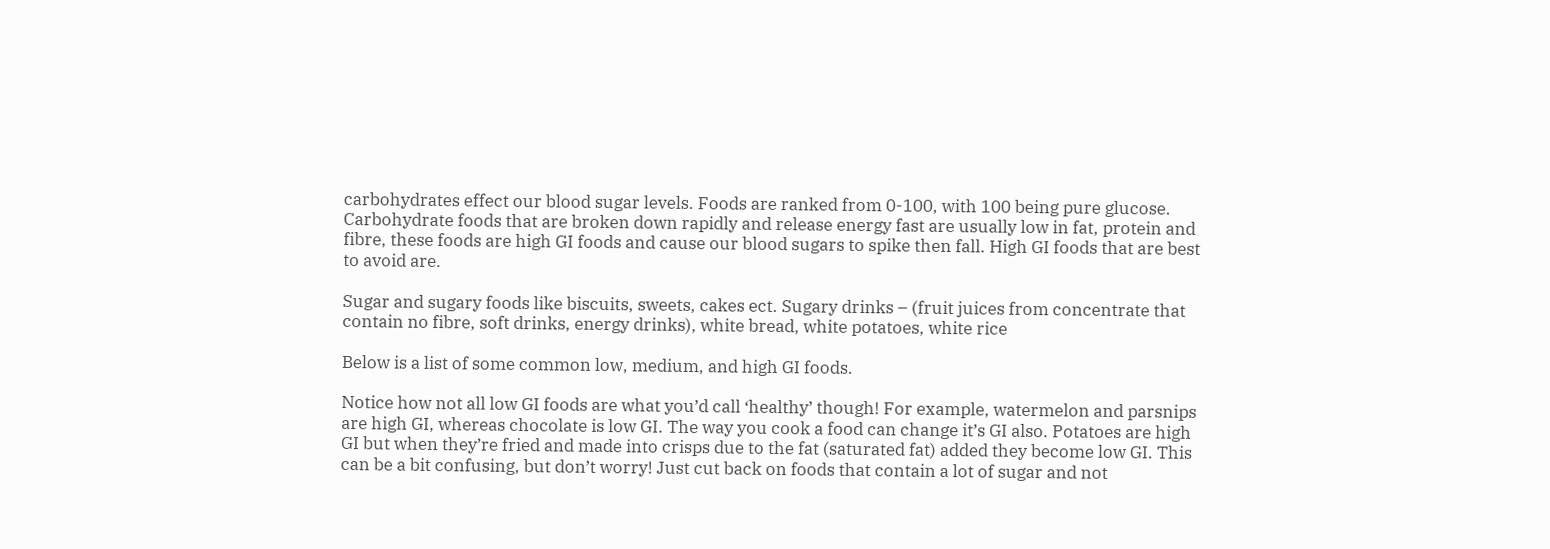carbohydrates effect our blood sugar levels. Foods are ranked from 0-100, with 100 being pure glucose. Carbohydrate foods that are broken down rapidly and release energy fast are usually low in fat, protein and fibre, these foods are high GI foods and cause our blood sugars to spike then fall. High GI foods that are best to avoid are.

Sugar and sugary foods like biscuits, sweets, cakes ect. Sugary drinks – (fruit juices from concentrate that contain no fibre, soft drinks, energy drinks), white bread, white potatoes, white rice

Below is a list of some common low, medium, and high GI foods.

Notice how not all low GI foods are what you’d call ‘healthy’ though! For example, watermelon and parsnips are high GI, whereas chocolate is low GI. The way you cook a food can change it’s GI also. Potatoes are high GI but when they’re fried and made into crisps due to the fat (saturated fat) added they become low GI. This can be a bit confusing, but don’t worry! Just cut back on foods that contain a lot of sugar and not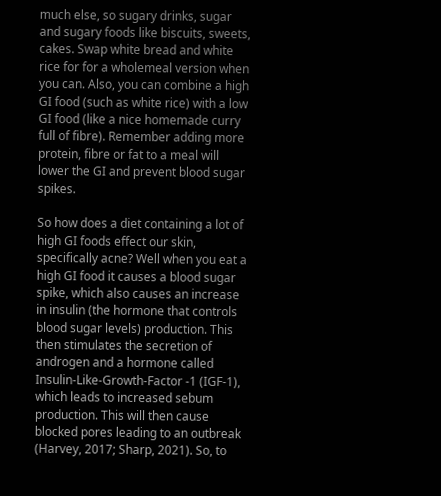much else, so sugary drinks, sugar and sugary foods like biscuits, sweets, cakes. Swap white bread and white rice for for a wholemeal version when you can. Also, you can combine a high GI food (such as white rice) with a low GI food (like a nice homemade curry full of fibre). Remember adding more protein, fibre or fat to a meal will lower the GI and prevent blood sugar spikes.

So how does a diet containing a lot of high GI foods effect our skin, specifically acne? Well when you eat a high GI food it causes a blood sugar spike, which also causes an increase in insulin (the hormone that controls blood sugar levels) production. This then stimulates the secretion of androgen and a hormone called Insulin-Like-Growth-Factor -1 (IGF-1), which leads to increased sebum production. This will then cause blocked pores leading to an outbreak (Harvey, 2017; Sharp, 2021). So, to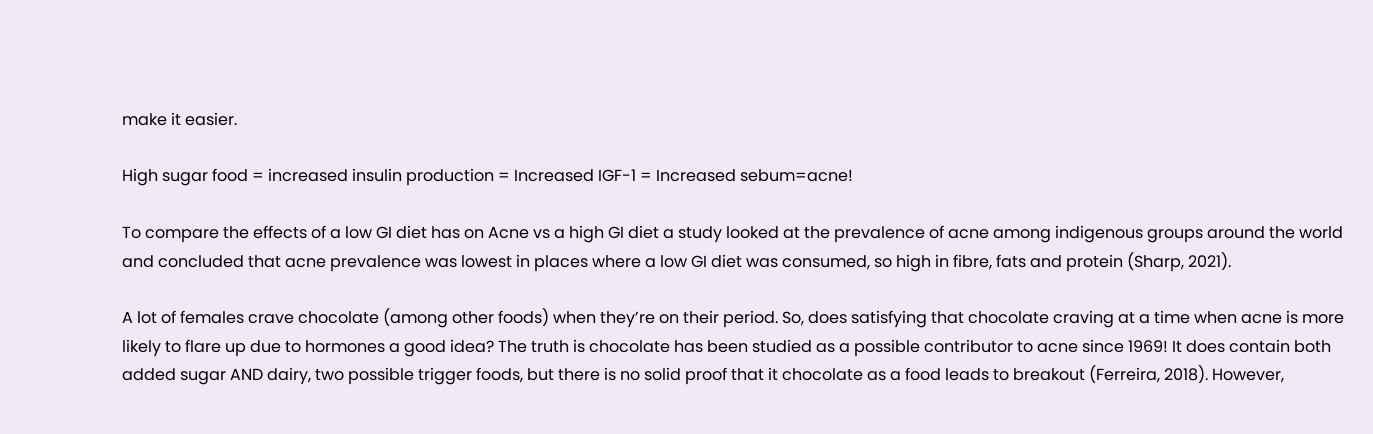make it easier.

High sugar food = increased insulin production = Increased IGF-1 = Increased sebum=acne!

To compare the effects of a low GI diet has on Acne vs a high GI diet a study looked at the prevalence of acne among indigenous groups around the world and concluded that acne prevalence was lowest in places where a low GI diet was consumed, so high in fibre, fats and protein (Sharp, 2021).

A lot of females crave chocolate (among other foods) when they’re on their period. So, does satisfying that chocolate craving at a time when acne is more likely to flare up due to hormones a good idea? The truth is chocolate has been studied as a possible contributor to acne since 1969! It does contain both added sugar AND dairy, two possible trigger foods, but there is no solid proof that it chocolate as a food leads to breakout (Ferreira, 2018). However,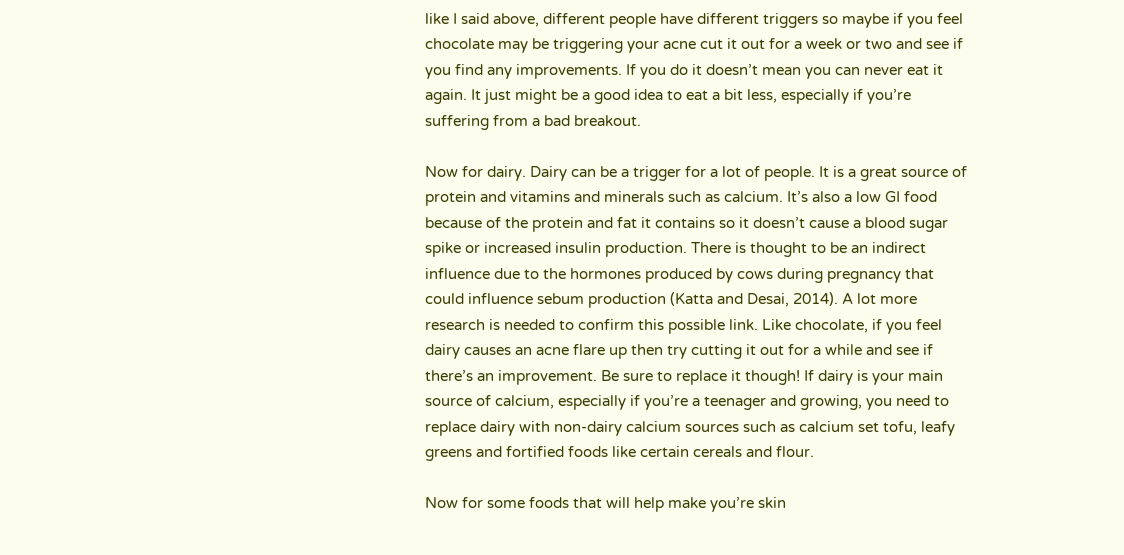like I said above, different people have different triggers so maybe if you feel chocolate may be triggering your acne cut it out for a week or two and see if you find any improvements. If you do it doesn’t mean you can never eat it again. It just might be a good idea to eat a bit less, especially if you’re suffering from a bad breakout.

Now for dairy. Dairy can be a trigger for a lot of people. It is a great source of protein and vitamins and minerals such as calcium. It’s also a low GI food because of the protein and fat it contains so it doesn’t cause a blood sugar spike or increased insulin production. There is thought to be an indirect influence due to the hormones produced by cows during pregnancy that could influence sebum production (Katta and Desai, 2014). A lot more research is needed to confirm this possible link. Like chocolate, if you feel dairy causes an acne flare up then try cutting it out for a while and see if there’s an improvement. Be sure to replace it though! If dairy is your main source of calcium, especially if you’re a teenager and growing, you need to replace dairy with non-dairy calcium sources such as calcium set tofu, leafy greens and fortified foods like certain cereals and flour.

Now for some foods that will help make you’re skin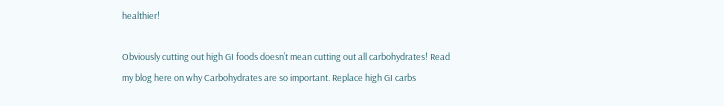healthier!

Obviously cutting out high GI foods doesn’t mean cutting out all carbohydrates! Read my blog here on why Carbohydrates are so important. Replace high GI carbs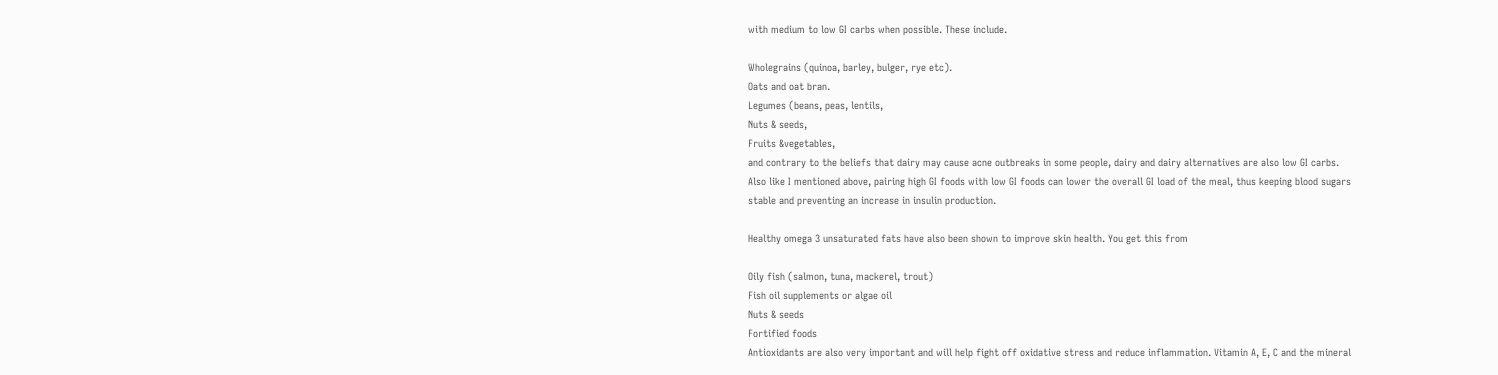with medium to low GI carbs when possible. These include.

Wholegrains (quinoa, barley, bulger, rye etc).
Oats and oat bran.
Legumes (beans, peas, lentils,
Nuts & seeds,
Fruits &vegetables,
and contrary to the beliefs that dairy may cause acne outbreaks in some people, dairy and dairy alternatives are also low GI carbs.
Also like I mentioned above, pairing high GI foods with low GI foods can lower the overall GI load of the meal, thus keeping blood sugars stable and preventing an increase in insulin production.

Healthy omega 3 unsaturated fats have also been shown to improve skin health. You get this from

Oily fish (salmon, tuna, mackerel, trout)
Fish oil supplements or algae oil
Nuts & seeds
Fortified foods
Antioxidants are also very important and will help fight off oxidative stress and reduce inflammation. Vitamin A, E, C and the mineral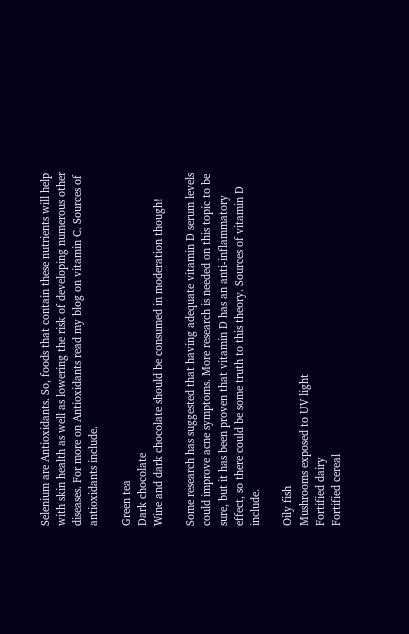Selenium are Antioxidants. So, foods that contain these nutrients will help with skin health as well as lowering the risk of developing numerous other diseases. For more on Antioxidants read my blog on vitamin C. Sources of antioxidants include.

Green tea
Dark chocolate
Wine and dark chocolate should be consumed in moderation though!

Some research has suggested that having adequate vitamin D serum levels could improve acne symptoms. More research is needed on this topic to be sure, but it has been proven that vitamin D has an anti-inflammatory effect, so there could be some truth to this theory. Sources of vitamin D include.

Oily fish
Mushrooms exposed to UV light
Fortified dairy
Fortified cereal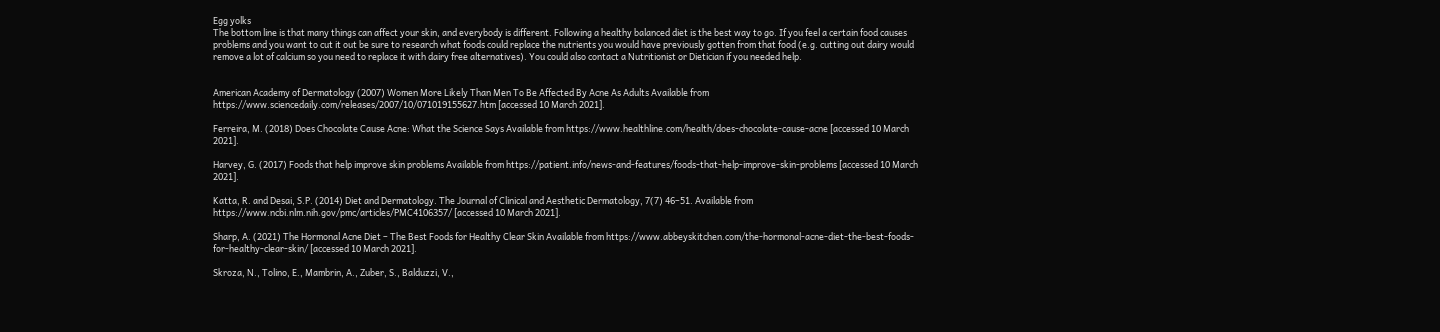Egg yolks
The bottom line is that many things can affect your skin, and everybody is different. Following a healthy balanced diet is the best way to go. If you feel a certain food causes problems and you want to cut it out be sure to research what foods could replace the nutrients you would have previously gotten from that food (e.g. cutting out dairy would remove a lot of calcium so you need to replace it with dairy free alternatives). You could also contact a Nutritionist or Dietician if you needed help.


American Academy of Dermatology (2007) Women More Likely Than Men To Be Affected By Acne As Adults Available from https://www.sciencedaily.com/releases/2007/10/071019155627.htm [accessed 10 March 2021].

Ferreira, M. (2018) Does Chocolate Cause Acne: What the Science Says Available from https://www.healthline.com/health/does-chocolate-cause-acne [accessed 10 March 2021].

Harvey, G. (2017) Foods that help improve skin problems Available from https://patient.info/news-and-features/foods-that-help-improve-skin-problems [accessed 10 March 2021].

Katta, R. and Desai, S.P. (2014) Diet and Dermatology. The Journal of Clinical and Aesthetic Dermatology, 7(7) 46–51. Available from https://www.ncbi.nlm.nih.gov/pmc/articles/PMC4106357/ [accessed 10 March 2021].

Sharp, A. (2021) The Hormonal Acne Diet – The Best Foods for Healthy Clear Skin Available from https://www.abbeyskitchen.com/the-hormonal-acne-diet-the-best-foods-for-healthy-clear-skin/ [accessed 10 March 2021].

Skroza, N., Tolino, E., Mambrin, A., Zuber, S., Balduzzi, V.,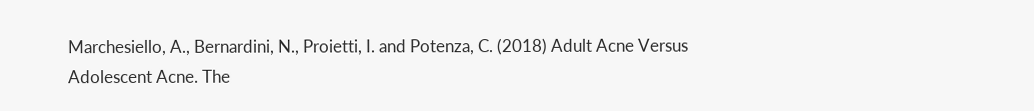Marchesiello, A., Bernardini, N., Proietti, I. and Potenza, C. (2018) Adult Acne Versus Adolescent Acne. The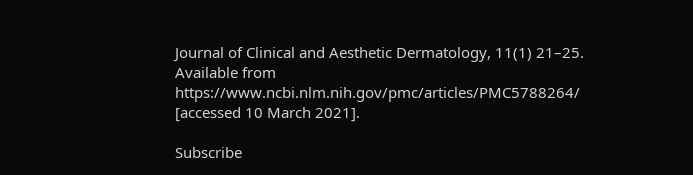Journal of Clinical and Aesthetic Dermatology, 11(1) 21–25. Available from https://www.ncbi.nlm.nih.gov/pmc/articles/PMC5788264/ [accessed 10 March 2021].

Subscribe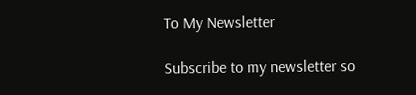To My Newsletter

Subscribe to my newsletter so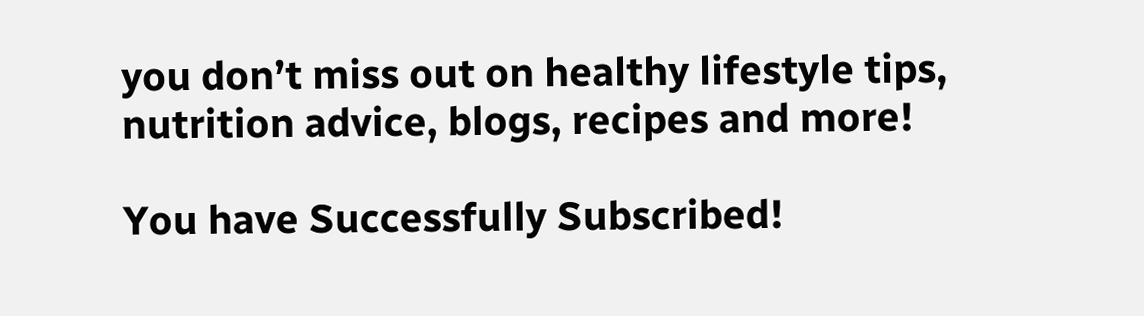you don’t miss out on healthy lifestyle tips, nutrition advice, blogs, recipes and more!

You have Successfully Subscribed!